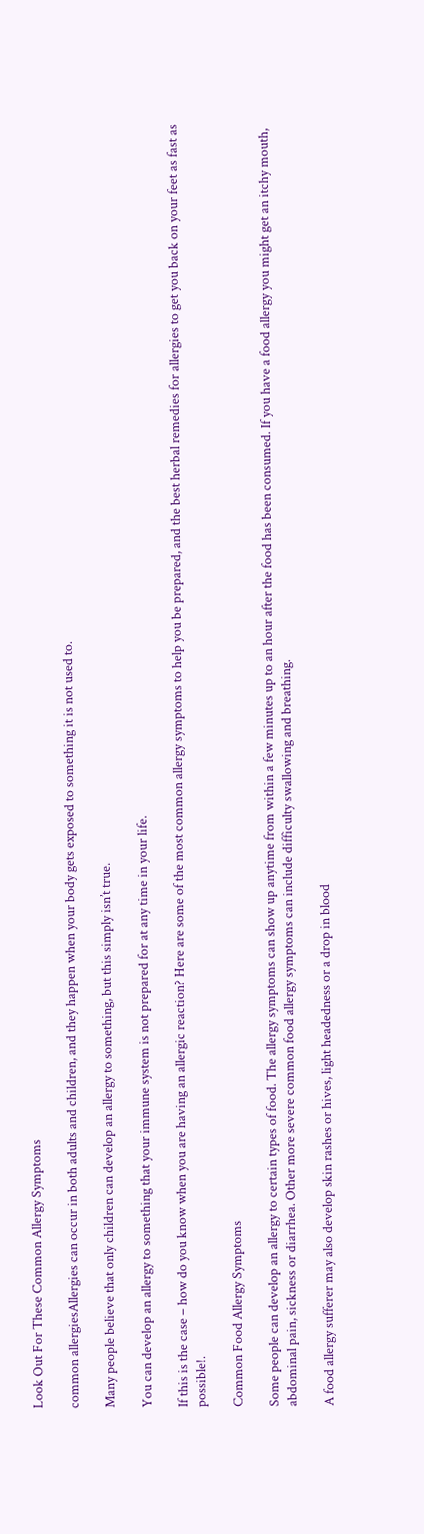Look Out For These Common Allergy Symptoms

common allergiesAllergies can occur in both adults and children, and they happen when your body gets exposed to something it is not used to.

Many people believe that only children can develop an allergy to something, but this simply isn’t true.

You can develop an allergy to something that your immune system is not prepared for at any time in your life.

If this is the case – how do you know when you are having an allergic reaction? Here are some of the most common allergy symptoms to help you be prepared, and the best herbal remedies for allergies to get you back on your feet as fast as possible!.

Common Food Allergy Symptoms

Some people can develop an allergy to certain types of food. The allergy symptoms can show up anytime from within a few minutes up to an hour after the food has been consumed. If you have a food allergy you might get an itchy mouth, abdominal pain, sickness or diarrhea. Other more severe common food allergy symptoms can include difficulty swallowing and breathing.

A food allergy sufferer may also develop skin rashes or hives, light headedness or a drop in blood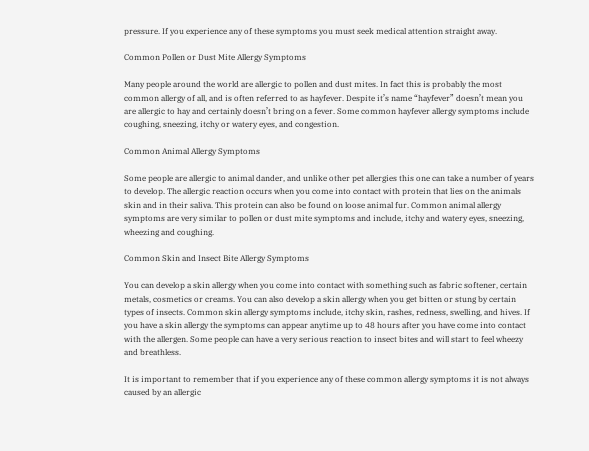pressure. If you experience any of these symptoms you must seek medical attention straight away.

Common Pollen or Dust Mite Allergy Symptoms

Many people around the world are allergic to pollen and dust mites. In fact this is probably the most common allergy of all, and is often referred to as hayfever. Despite it’s name “hayfever” doesn’t mean you are allergic to hay and certainly doesn’t bring on a fever. Some common hayfever allergy symptoms include coughing, sneezing, itchy or watery eyes, and congestion.

Common Animal Allergy Symptoms

Some people are allergic to animal dander, and unlike other pet allergies this one can take a number of years to develop. The allergic reaction occurs when you come into contact with protein that lies on the animals skin and in their saliva. This protein can also be found on loose animal fur. Common animal allergy symptoms are very similar to pollen or dust mite symptoms and include, itchy and watery eyes, sneezing, wheezing and coughing.

Common Skin and Insect Bite Allergy Symptoms

You can develop a skin allergy when you come into contact with something such as fabric softener, certain metals, cosmetics or creams. You can also develop a skin allergy when you get bitten or stung by certain types of insects. Common skin allergy symptoms include, itchy skin, rashes, redness, swelling, and hives. If you have a skin allergy the symptoms can appear anytime up to 48 hours after you have come into contact with the allergen. Some people can have a very serious reaction to insect bites and will start to feel wheezy and breathless.

It is important to remember that if you experience any of these common allergy symptoms it is not always caused by an allergic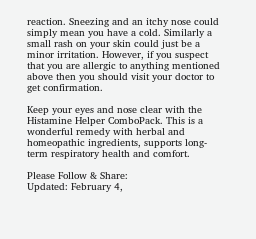reaction. Sneezing and an itchy nose could simply mean you have a cold. Similarly a small rash on your skin could just be a minor irritation. However, if you suspect that you are allergic to anything mentioned above then you should visit your doctor to get confirmation.

Keep your eyes and nose clear with the Histamine Helper ComboPack. This is a wonderful remedy with herbal and homeopathic ingredients, supports long-term respiratory health and comfort.

Please Follow & Share:
Updated: February 4,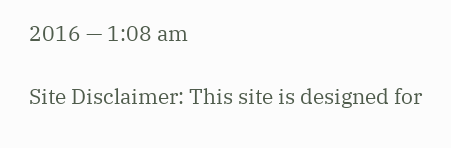2016 — 1:08 am

Site Disclaimer: This site is designed for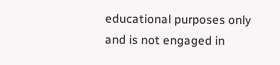educational purposes only and is not engaged in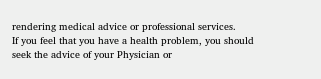rendering medical advice or professional services.
If you feel that you have a health problem, you should seek the advice of your Physician or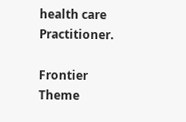health care Practitioner.

Frontier Theme